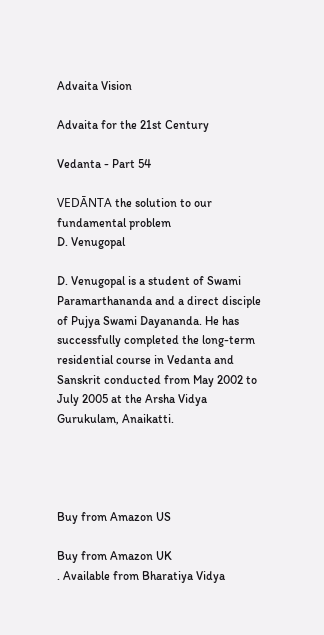Advaita Vision

Advaita for the 21st Century

Vedanta - Part 54

VEDĀNTA the solution to our fundamental problem
D. Venugopal

D. Venugopal is a student of Swami Paramarthananda and a direct disciple of Pujya Swami Dayananda. He has successfully completed the long-term residential course in Vedanta and Sanskrit conducted from May 2002 to July 2005 at the Arsha Vidya Gurukulam, Anaikatti.




Buy from Amazon US

Buy from Amazon UK
. Available from Bharatiya Vidya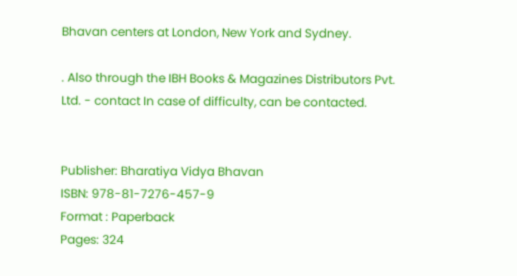Bhavan centers at London, New York and Sydney.

. Also through the IBH Books & Magazines Distributors Pvt. Ltd. - contact In case of difficulty, can be contacted.


Publisher: Bharatiya Vidya Bhavan
ISBN: 978-81-7276-457-9
Format : Paperback
Pages: 324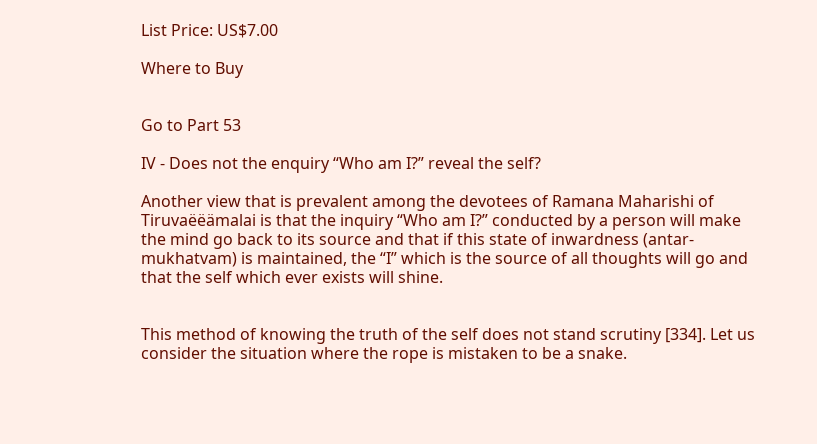List Price: US$7.00

Where to Buy


Go to Part 53

IV - Does not the enquiry “Who am I?” reveal the self?

Another view that is prevalent among the devotees of Ramana Maharishi of Tiruvaëëämalai is that the inquiry “Who am I?” conducted by a person will make the mind go back to its source and that if this state of inwardness (antar-mukhatvam) is maintained, the “I” which is the source of all thoughts will go and that the self which ever exists will shine.


This method of knowing the truth of the self does not stand scrutiny [334]. Let us consider the situation where the rope is mistaken to be a snake.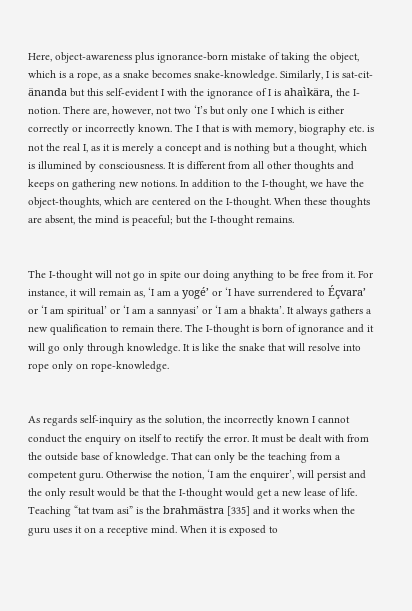Here, object-awareness plus ignorance-born mistake of taking the object, which is a rope, as a snake becomes snake-knowledge. Similarly, I is sat-cit-änanda but this self-evident I with the ignorance of I is ahaìkära, the I-notion. There are, however, not two ‘I’s but only one I which is either correctly or incorrectly known. The I that is with memory, biography etc. is not the real I, as it is merely a concept and is nothing but a thought, which is illumined by consciousness. It is different from all other thoughts and keeps on gathering new notions. In addition to the I-thought, we have the object-thoughts, which are centered on the I-thought. When these thoughts are absent, the mind is peaceful; but the I-thought remains.


The I-thought will not go in spite our doing anything to be free from it. For instance, it will remain as, ‘I am a yogé’ or ‘I have surrendered to Éçvara’ or ‘I am spiritual’ or ‘I am a sannyasi’ or ‘I am a bhakta’. It always gathers a new qualification to remain there. The I-thought is born of ignorance and it will go only through knowledge. It is like the snake that will resolve into rope only on rope-knowledge.


As regards self-inquiry as the solution, the incorrectly known I cannot conduct the enquiry on itself to rectify the error. It must be dealt with from the outside base of knowledge. That can only be the teaching from a competent guru. Otherwise the notion, ‘I am the enquirer’, will persist and the only result would be that the I-thought would get a new lease of life. Teaching “tat tvam asi” is the brahmästra [335] and it works when the guru uses it on a receptive mind. When it is exposed to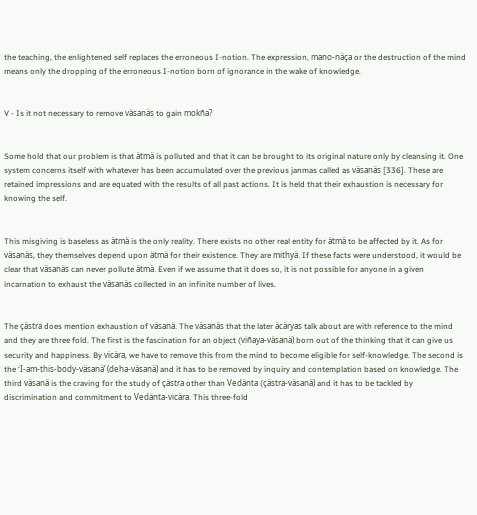the teaching, the enlightened self replaces the erroneous I-notion. The expression, mano-näça or the destruction of the mind means only the dropping of the erroneous I-notion born of ignorance in the wake of knowledge.


V - Is it not necessary to remove väsanäs to gain mokña?


Some hold that our problem is that ätmä is polluted and that it can be brought to its original nature only by cleansing it. One system concerns itself with whatever has been accumulated over the previous janmas called as väsanäs [336]. These are retained impressions and are equated with the results of all past actions. It is held that their exhaustion is necessary for knowing the self.


This misgiving is baseless as ätmä is the only reality. There exists no other real entity for ätmä to be affected by it. As for väsanäs, they themselves depend upon ätmä for their existence. They are mithyä. If these facts were understood, it would be clear that väsanäs can never pollute ätmä. Even if we assume that it does so, it is not possible for anyone in a given incarnation to exhaust the väsanäs collected in an infinite number of lives.


The çästra does mention exhaustion of väsanä. The väsanäs that the later äcäryas talk about are with reference to the mind and they are three fold. The first is the fascination for an object (viñaya-väsanä) born out of the thinking that it can give us security and happiness. By vicära, we have to remove this from the mind to become eligible for self-knowledge. The second is the ‘I-am-this-body-väsanä’ (deha-väsanä) and it has to be removed by inquiry and contemplation based on knowledge. The third väsanä is the craving for the study of çästra other than Vedänta (çästra-väsanä) and it has to be tackled by discrimination and commitment to Vedänta-vicära. This three-fold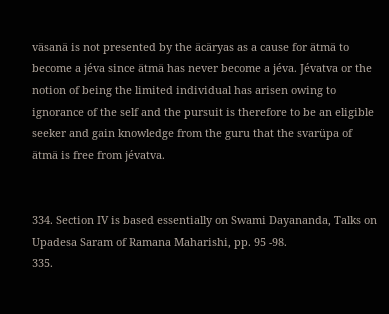väsanä is not presented by the äcäryas as a cause for ätmä to become a jéva since ätmä has never become a jéva. Jévatva or the notion of being the limited individual has arisen owing to ignorance of the self and the pursuit is therefore to be an eligible seeker and gain knowledge from the guru that the svarüpa of ätmä is free from jévatva.


334. Section IV is based essentially on Swami Dayananda, Talks on Upadesa Saram of Ramana Maharishi, pp. 95 -98.
335.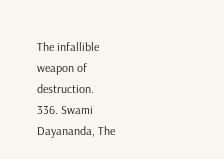The infallible weapon of destruction.
336. Swami Dayananda, The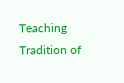Teaching Tradition of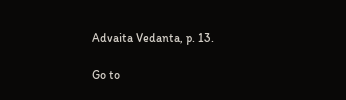Advaita Vedanta, p. 13.

Go to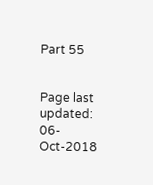Part 55


Page last updated: 06-Oct-2018